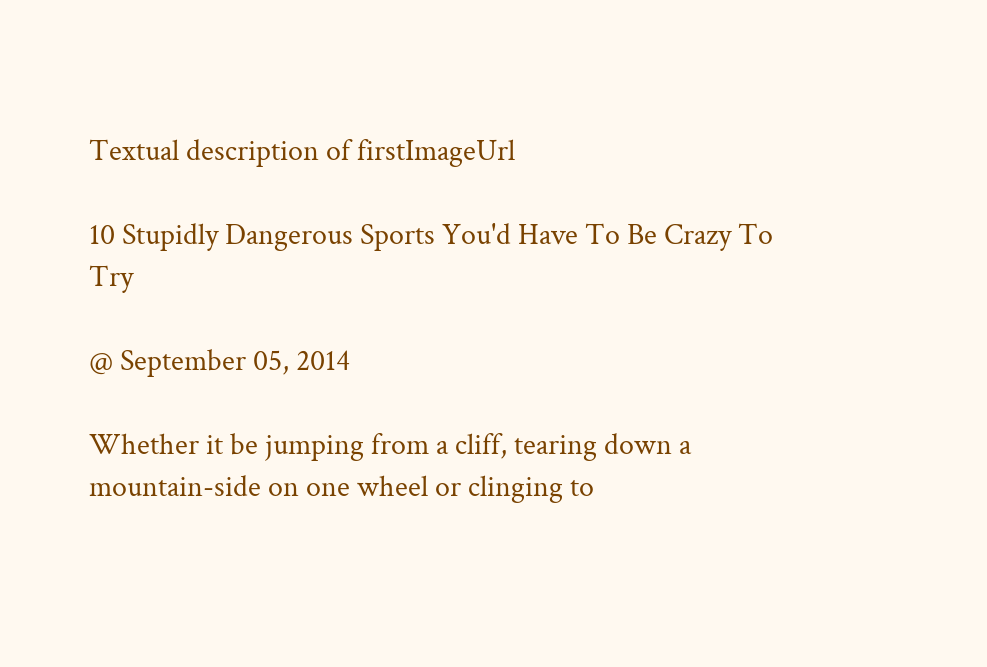Textual description of firstImageUrl

10 Stupidly Dangerous Sports You'd Have To Be Crazy To Try

@ September 05, 2014

Whether it be jumping from a cliff, tearing down a mountain-side on one wheel or clinging to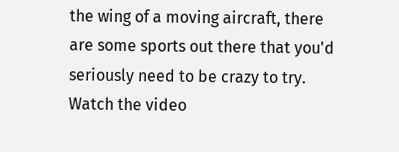the wing of a moving aircraft, there are some sports out there that you'd seriously need to be crazy to try. Watch the video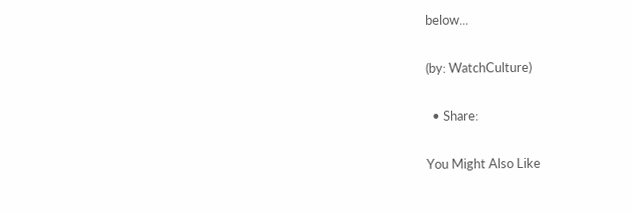below...

(by: WatchCulture)

  • Share:

You Might Also Like